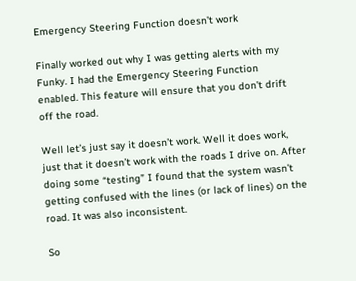Emergency Steering Function doesn’t work

Finally worked out why I was getting alerts with my Funky. I had the Emergency Steering Function enabled. This feature will ensure that you don’t drift off the road.

Well let’s just say it doesn’t work. Well it does work, just that it doesn’t work with the roads I drive on. After doing some “testing” I found that the system wasn’t getting confused with the lines (or lack of lines) on the road. It was also inconsistent.

So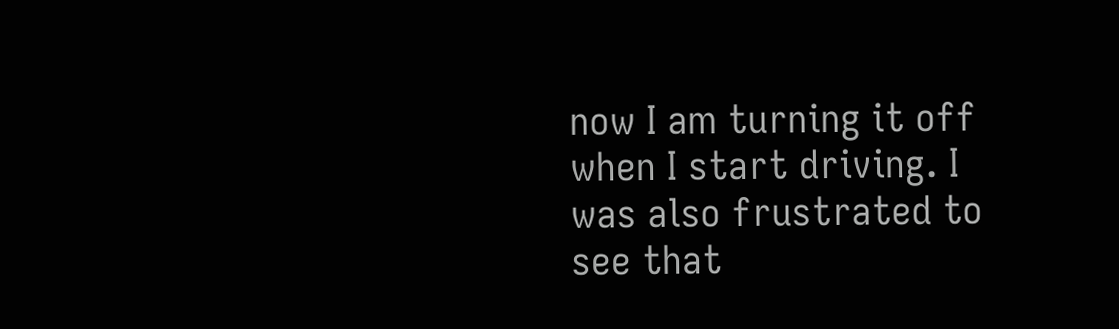now I am turning it off when I start driving. I was also frustrated to see that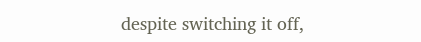despite switching it off,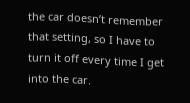the car doesn’t remember that setting, so I have to turn it off every time I get into the car.